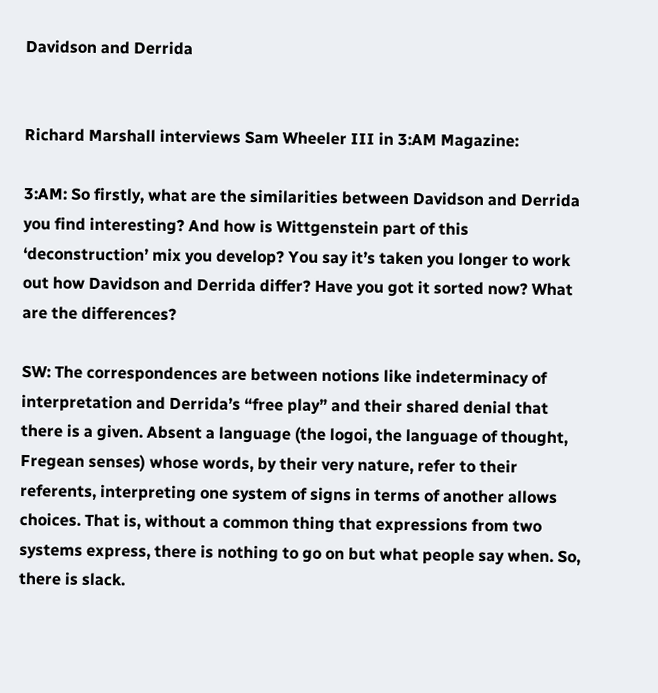Davidson and Derrida


Richard Marshall interviews Sam Wheeler III in 3:AM Magazine:

3:AM: So firstly, what are the similarities between Davidson and Derrida you find interesting? And how is Wittgenstein part of this ‘deconstruction’ mix you develop? You say it’s taken you longer to work out how Davidson and Derrida differ? Have you got it sorted now? What are the differences?

SW: The correspondences are between notions like indeterminacy of interpretation and Derrida’s “free play” and their shared denial that there is a given. Absent a language (the logoi, the language of thought, Fregean senses) whose words, by their very nature, refer to their referents, interpreting one system of signs in terms of another allows choices. That is, without a common thing that expressions from two systems express, there is nothing to go on but what people say when. So, there is slack.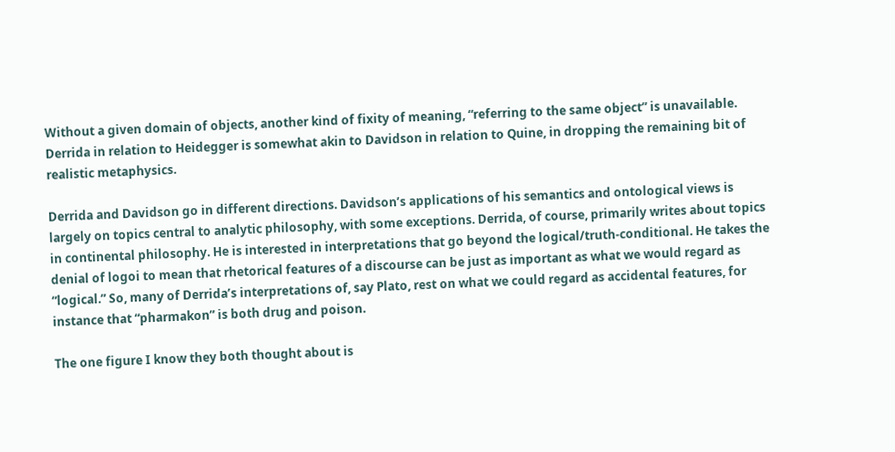Without a given domain of objects, another kind of fixity of meaning, “referring to the same object” is unavailable. Derrida in relation to Heidegger is somewhat akin to Davidson in relation to Quine, in dropping the remaining bit of realistic metaphysics.

Derrida and Davidson go in different directions. Davidson’s applications of his semantics and ontological views is largely on topics central to analytic philosophy, with some exceptions. Derrida, of course, primarily writes about topics in continental philosophy. He is interested in interpretations that go beyond the logical/truth-conditional. He takes the denial of logoi to mean that rhetorical features of a discourse can be just as important as what we would regard as “logical.” So, many of Derrida’s interpretations of, say Plato, rest on what we could regard as accidental features, for instance that “pharmakon” is both drug and poison.

The one figure I know they both thought about is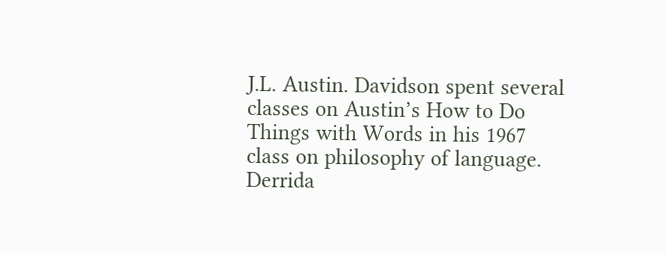J.L. Austin. Davidson spent several classes on Austin’s How to Do Things with Words in his 1967 class on philosophy of language. Derrida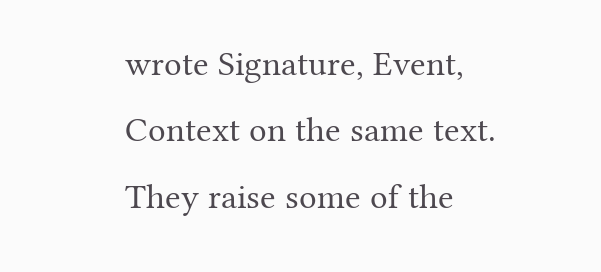wrote Signature, Event, Context on the same text. They raise some of the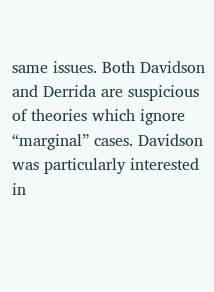same issues. Both Davidson and Derrida are suspicious of theories which ignore “marginal” cases. Davidson was particularly interested in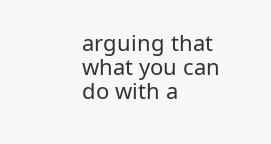arguing that what you can do with a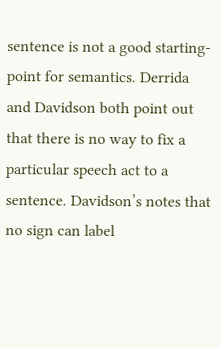sentence is not a good starting-point for semantics. Derrida and Davidson both point out that there is no way to fix a particular speech act to a sentence. Davidson’s notes that no sign can label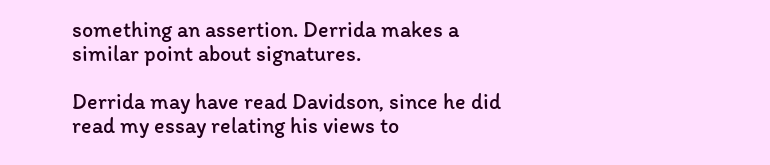something an assertion. Derrida makes a similar point about signatures.

Derrida may have read Davidson, since he did read my essay relating his views to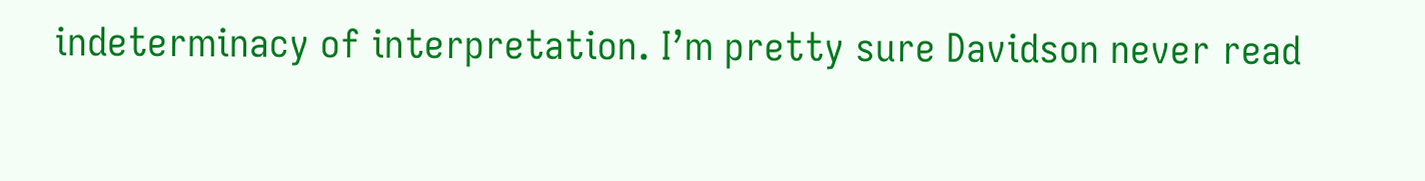indeterminacy of interpretation. I’m pretty sure Davidson never read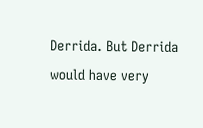Derrida. But Derrida would have very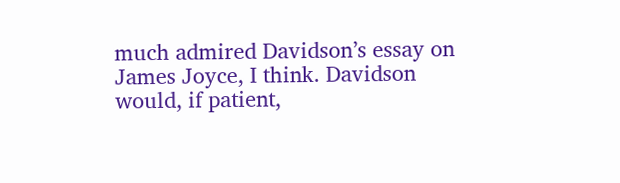much admired Davidson’s essay on James Joyce, I think. Davidson would, if patient,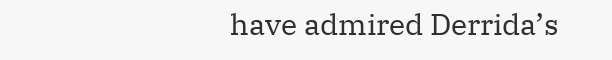have admired Derrida’s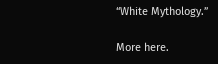“White Mythology.”

More here.